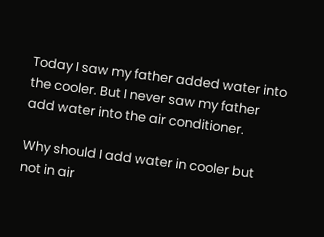Today I saw my father added water into the cooler. But I never saw my father add water into the air conditioner.

Why should I add water in cooler but not in air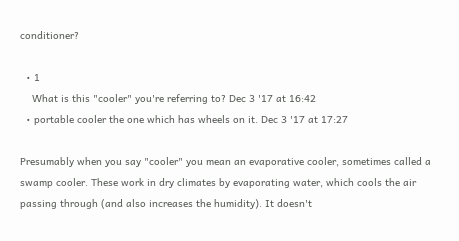conditioner?

  • 1
    What is this "cooler" you're referring to? Dec 3 '17 at 16:42
  • portable cooler the one which has wheels on it. Dec 3 '17 at 17:27

Presumably when you say "cooler" you mean an evaporative cooler, sometimes called a swamp cooler. These work in dry climates by evaporating water, which cools the air passing through (and also increases the humidity). It doesn't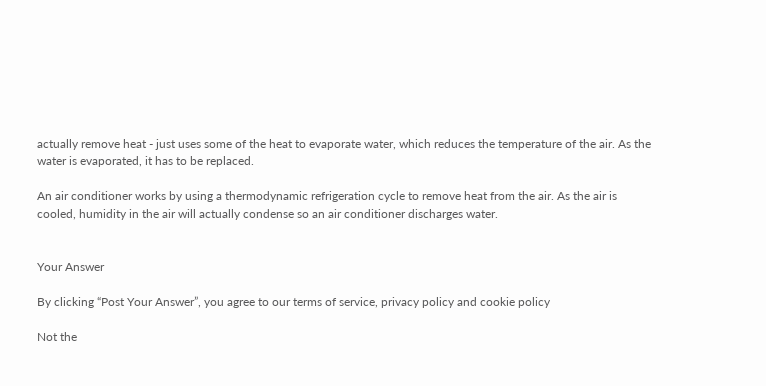actually remove heat - just uses some of the heat to evaporate water, which reduces the temperature of the air. As the water is evaporated, it has to be replaced.

An air conditioner works by using a thermodynamic refrigeration cycle to remove heat from the air. As the air is cooled, humidity in the air will actually condense so an air conditioner discharges water.


Your Answer

By clicking “Post Your Answer”, you agree to our terms of service, privacy policy and cookie policy

Not the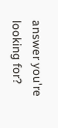answer you're looking for?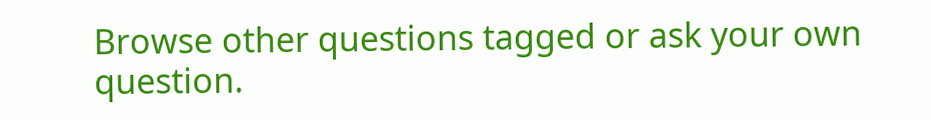Browse other questions tagged or ask your own question.